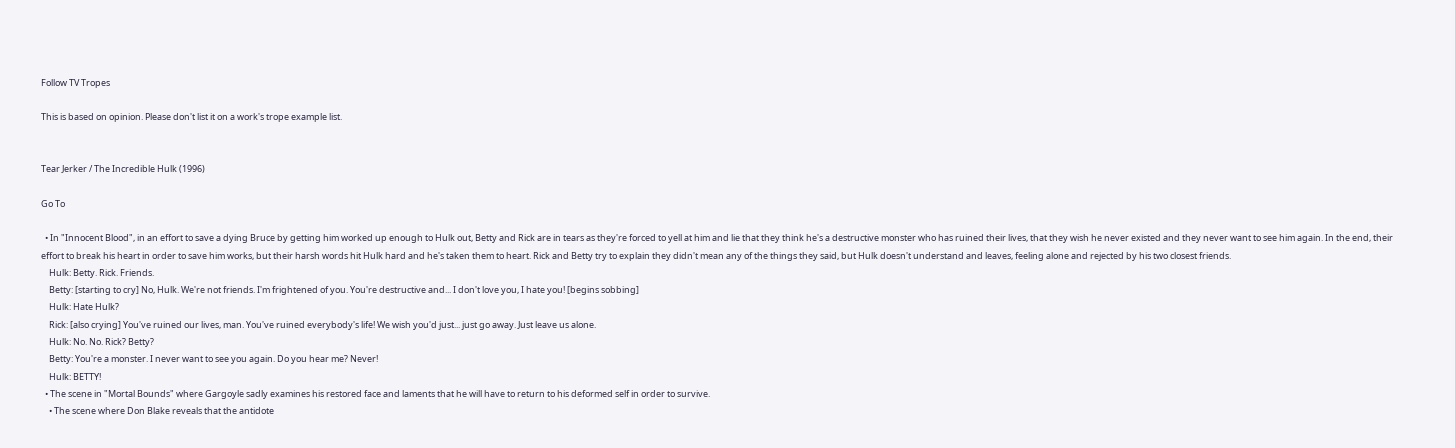Follow TV Tropes

This is based on opinion. Please don't list it on a work's trope example list.


Tear Jerker / The Incredible Hulk (1996)

Go To

  • In "Innocent Blood", in an effort to save a dying Bruce by getting him worked up enough to Hulk out, Betty and Rick are in tears as they're forced to yell at him and lie that they think he's a destructive monster who has ruined their lives, that they wish he never existed and they never want to see him again. In the end, their effort to break his heart in order to save him works, but their harsh words hit Hulk hard and he's taken them to heart. Rick and Betty try to explain they didn't mean any of the things they said, but Hulk doesn't understand and leaves, feeling alone and rejected by his two closest friends.
    Hulk: Betty. Rick. Friends.
    Betty: [starting to cry] No, Hulk. We're not friends. I'm frightened of you. You're destructive and... I don't love you, I hate you! [begins sobbing]
    Hulk: Hate Hulk?
    Rick: [also crying] You've ruined our lives, man. You've ruined everybody's life! We wish you'd just... just go away. Just leave us alone.
    Hulk: No. No. Rick? Betty?
    Betty: You're a monster. I never want to see you again. Do you hear me? Never!
    Hulk: BETTY!
  • The scene in "Mortal Bounds" where Gargoyle sadly examines his restored face and laments that he will have to return to his deformed self in order to survive.
    • The scene where Don Blake reveals that the antidote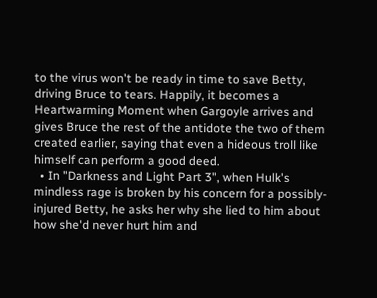to the virus won't be ready in time to save Betty, driving Bruce to tears. Happily, it becomes a Heartwarming Moment when Gargoyle arrives and gives Bruce the rest of the antidote the two of them created earlier, saying that even a hideous troll like himself can perform a good deed.
  • In "Darkness and Light Part 3", when Hulk's mindless rage is broken by his concern for a possibly-injured Betty, he asks her why she lied to him about how she'd never hurt him and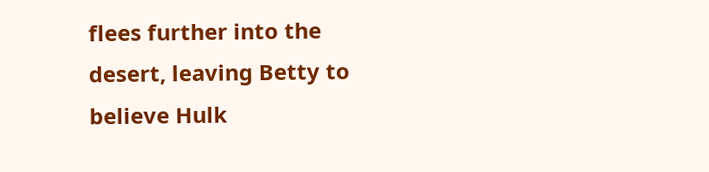flees further into the desert, leaving Betty to believe Hulk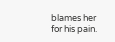blames her for his pain.